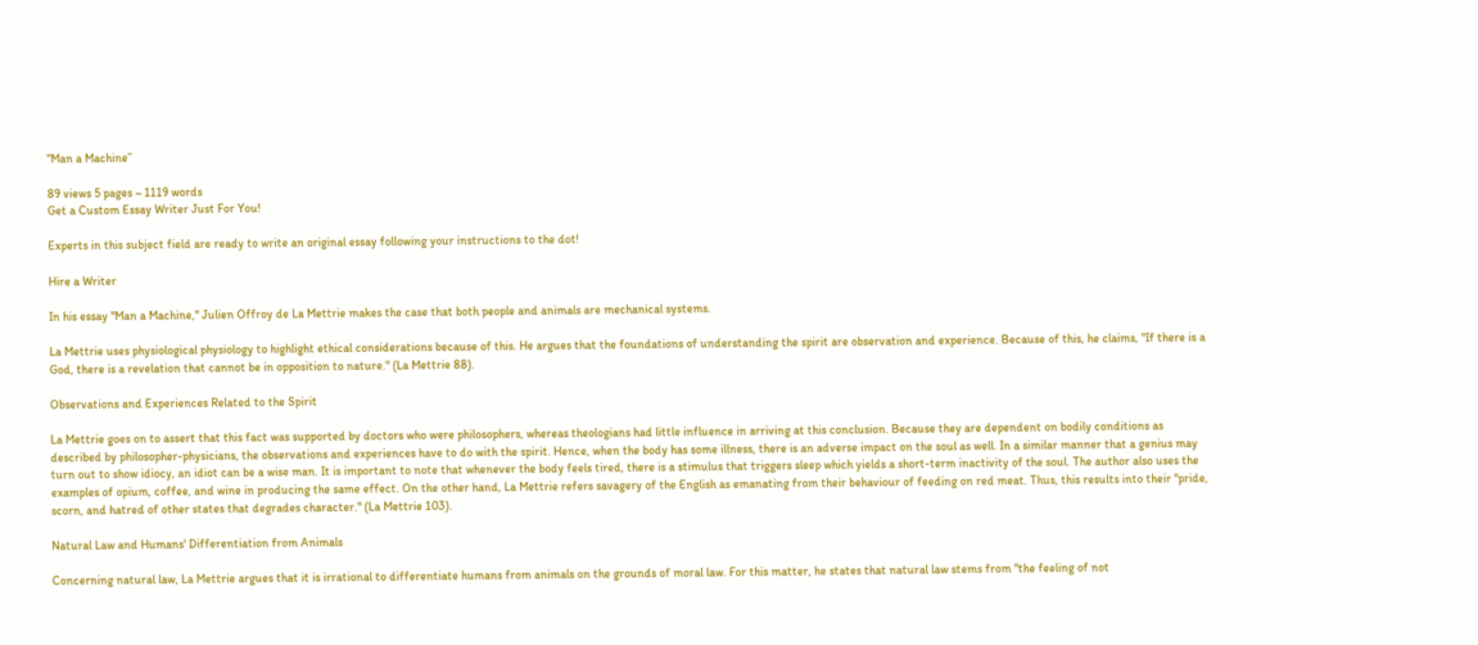“Man a Machine”

89 views 5 pages ~ 1119 words
Get a Custom Essay Writer Just For You!

Experts in this subject field are ready to write an original essay following your instructions to the dot!

Hire a Writer

In his essay "Man a Machine," Julien Offroy de La Mettrie makes the case that both people and animals are mechanical systems.

La Mettrie uses physiological physiology to highlight ethical considerations because of this. He argues that the foundations of understanding the spirit are observation and experience. Because of this, he claims, "If there is a God, there is a revelation that cannot be in opposition to nature." (La Mettrie 88).

Observations and Experiences Related to the Spirit

La Mettrie goes on to assert that this fact was supported by doctors who were philosophers, whereas theologians had little influence in arriving at this conclusion. Because they are dependent on bodily conditions as described by philosopher-physicians, the observations and experiences have to do with the spirit. Hence, when the body has some illness, there is an adverse impact on the soul as well. In a similar manner that a genius may turn out to show idiocy, an idiot can be a wise man. It is important to note that whenever the body feels tired, there is a stimulus that triggers sleep which yields a short-term inactivity of the soul. The author also uses the examples of opium, coffee, and wine in producing the same effect. On the other hand, La Mettrie refers savagery of the English as emanating from their behaviour of feeding on red meat. Thus, this results into their "pride, scorn, and hatred of other states that degrades character." (La Mettrie 103).

Natural Law and Humans' Differentiation from Animals

Concerning natural law, La Mettrie argues that it is irrational to differentiate humans from animals on the grounds of moral law. For this matter, he states that natural law stems from "the feeling of not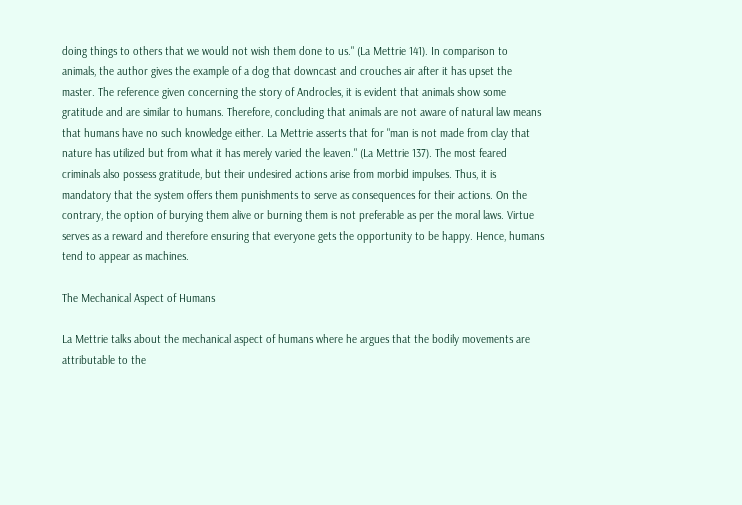doing things to others that we would not wish them done to us." (La Mettrie 141). In comparison to animals, the author gives the example of a dog that downcast and crouches air after it has upset the master. The reference given concerning the story of Androcles, it is evident that animals show some gratitude and are similar to humans. Therefore, concluding that animals are not aware of natural law means that humans have no such knowledge either. La Mettrie asserts that for "man is not made from clay that nature has utilized but from what it has merely varied the leaven." (La Mettrie 137). The most feared criminals also possess gratitude, but their undesired actions arise from morbid impulses. Thus, it is mandatory that the system offers them punishments to serve as consequences for their actions. On the contrary, the option of burying them alive or burning them is not preferable as per the moral laws. Virtue serves as a reward and therefore ensuring that everyone gets the opportunity to be happy. Hence, humans tend to appear as machines.

The Mechanical Aspect of Humans

La Mettrie talks about the mechanical aspect of humans where he argues that the bodily movements are attributable to the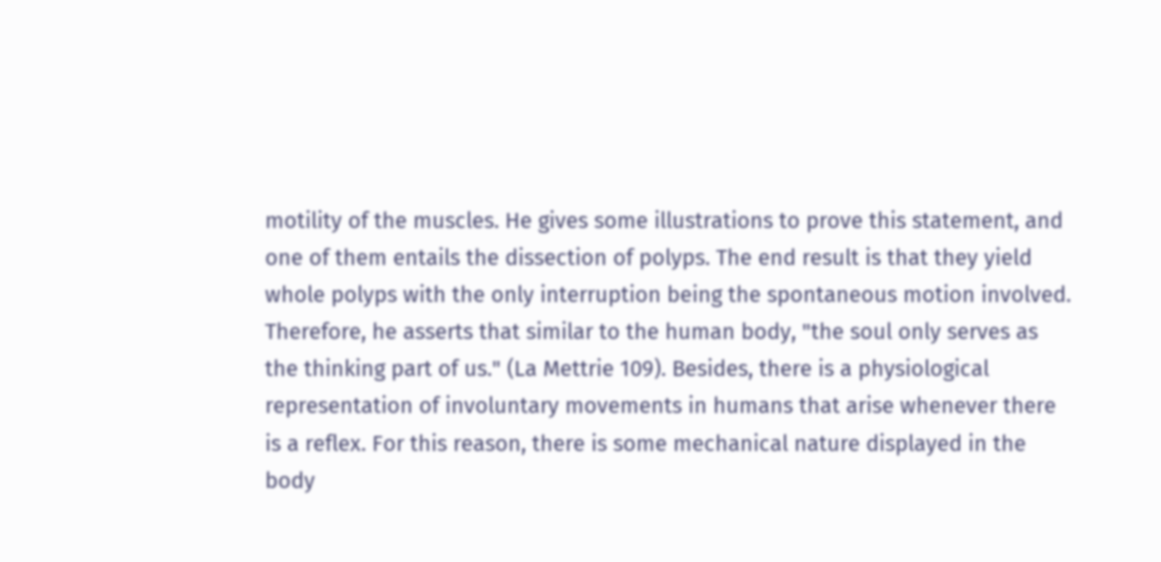motility of the muscles. He gives some illustrations to prove this statement, and one of them entails the dissection of polyps. The end result is that they yield whole polyps with the only interruption being the spontaneous motion involved. Therefore, he asserts that similar to the human body, "the soul only serves as the thinking part of us." (La Mettrie 109). Besides, there is a physiological representation of involuntary movements in humans that arise whenever there is a reflex. For this reason, there is some mechanical nature displayed in the body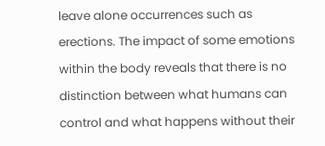leave alone occurrences such as erections. The impact of some emotions within the body reveals that there is no distinction between what humans can control and what happens without their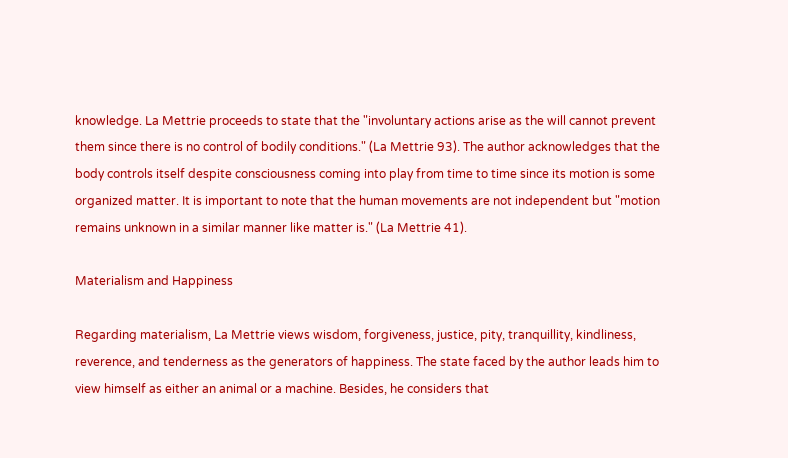knowledge. La Mettrie proceeds to state that the "involuntary actions arise as the will cannot prevent them since there is no control of bodily conditions." (La Mettrie 93). The author acknowledges that the body controls itself despite consciousness coming into play from time to time since its motion is some organized matter. It is important to note that the human movements are not independent but "motion remains unknown in a similar manner like matter is." (La Mettrie 41).

Materialism and Happiness

Regarding materialism, La Mettrie views wisdom, forgiveness, justice, pity, tranquillity, kindliness, reverence, and tenderness as the generators of happiness. The state faced by the author leads him to view himself as either an animal or a machine. Besides, he considers that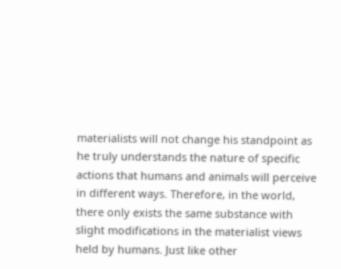materialists will not change his standpoint as he truly understands the nature of specific actions that humans and animals will perceive in different ways. Therefore, in the world, there only exists the same substance with slight modifications in the materialist views held by humans. Just like other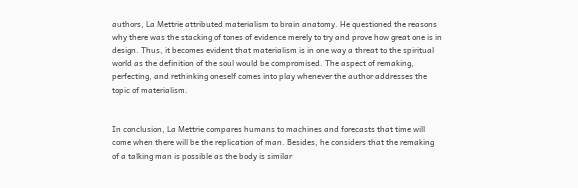authors, La Mettrie attributed materialism to brain anatomy. He questioned the reasons why there was the stacking of tones of evidence merely to try and prove how great one is in design. Thus, it becomes evident that materialism is in one way a threat to the spiritual world as the definition of the soul would be compromised. The aspect of remaking, perfecting, and rethinking oneself comes into play whenever the author addresses the topic of materialism.


In conclusion, La Mettrie compares humans to machines and forecasts that time will come when there will be the replication of man. Besides, he considers that the remaking of a talking man is possible as the body is similar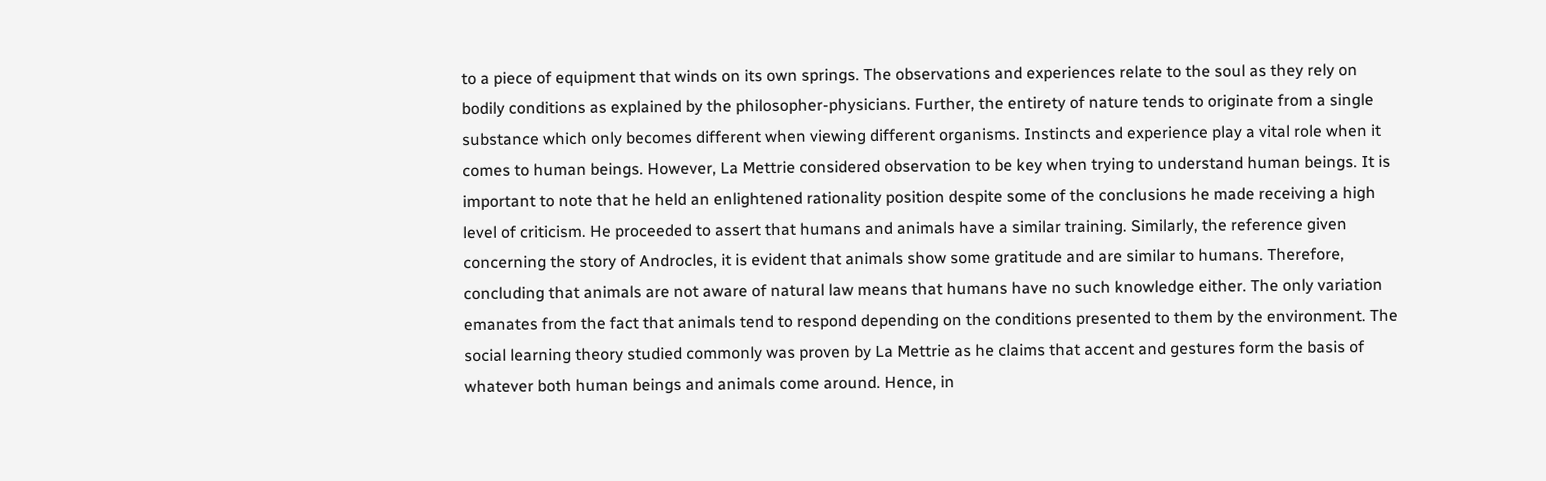to a piece of equipment that winds on its own springs. The observations and experiences relate to the soul as they rely on bodily conditions as explained by the philosopher-physicians. Further, the entirety of nature tends to originate from a single substance which only becomes different when viewing different organisms. Instincts and experience play a vital role when it comes to human beings. However, La Mettrie considered observation to be key when trying to understand human beings. It is important to note that he held an enlightened rationality position despite some of the conclusions he made receiving a high level of criticism. He proceeded to assert that humans and animals have a similar training. Similarly, the reference given concerning the story of Androcles, it is evident that animals show some gratitude and are similar to humans. Therefore, concluding that animals are not aware of natural law means that humans have no such knowledge either. The only variation emanates from the fact that animals tend to respond depending on the conditions presented to them by the environment. The social learning theory studied commonly was proven by La Mettrie as he claims that accent and gestures form the basis of whatever both human beings and animals come around. Hence, in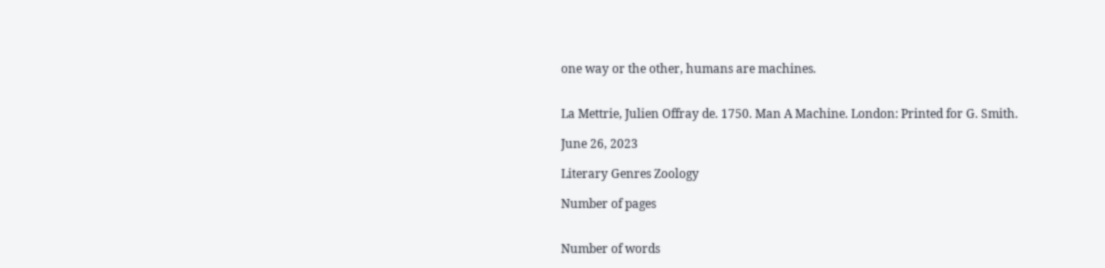one way or the other, humans are machines.


La Mettrie, Julien Offray de. 1750. Man A Machine. London: Printed for G. Smith.

June 26, 2023

Literary Genres Zoology

Number of pages


Number of words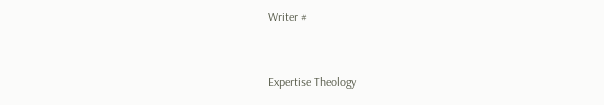Writer #



Expertise Theology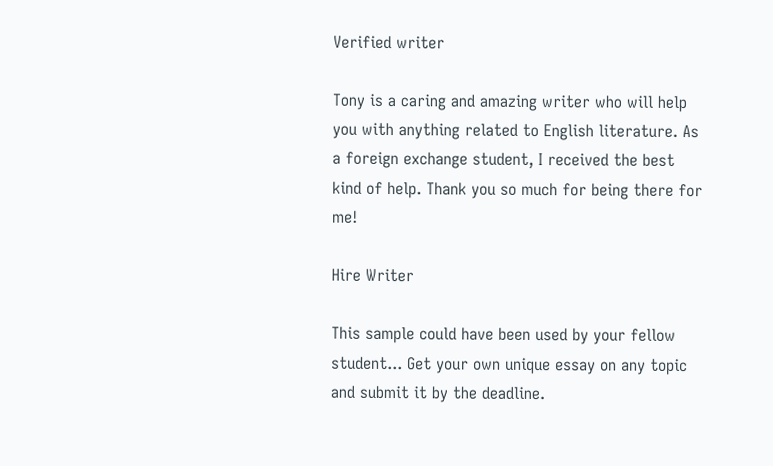Verified writer

Tony is a caring and amazing writer who will help you with anything related to English literature. As a foreign exchange student, I received the best kind of help. Thank you so much for being there for me!

Hire Writer

This sample could have been used by your fellow student... Get your own unique essay on any topic and submit it by the deadline.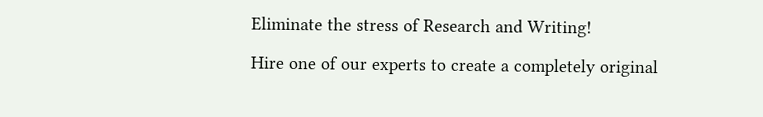Eliminate the stress of Research and Writing!

Hire one of our experts to create a completely original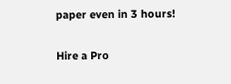paper even in 3 hours!

Hire a Pro